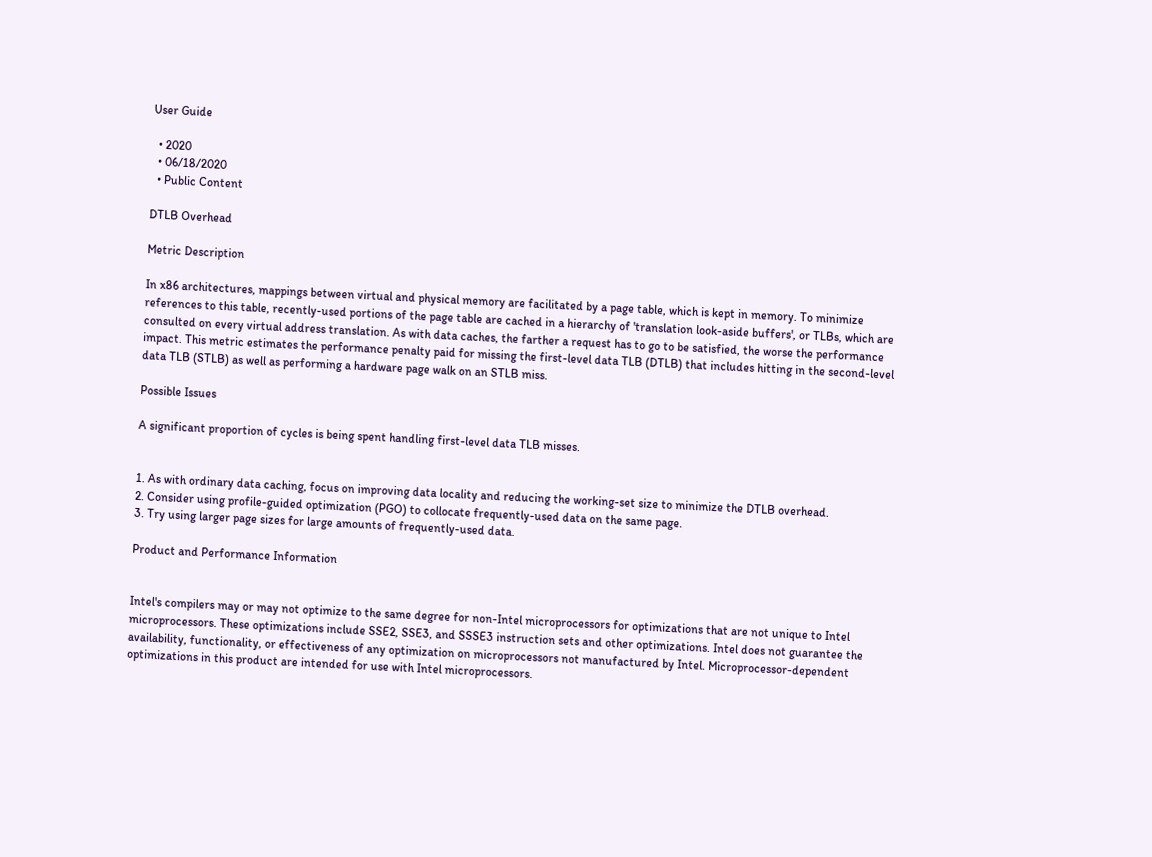User Guide

  • 2020
  • 06/18/2020
  • Public Content

DTLB Overhead

Metric Description

In x86 architectures, mappings between virtual and physical memory are facilitated by a page table, which is kept in memory. To minimize references to this table, recently-used portions of the page table are cached in a hierarchy of 'translation look-aside buffers', or TLBs, which are consulted on every virtual address translation. As with data caches, the farther a request has to go to be satisfied, the worse the performance impact. This metric estimates the performance penalty paid for missing the first-level data TLB (DTLB) that includes hitting in the second-level data TLB (STLB) as well as performing a hardware page walk on an STLB miss.

Possible Issues

A significant proportion of cycles is being spent handling first-level data TLB misses.


1. As with ordinary data caching, focus on improving data locality and reducing the working-set size to minimize the DTLB overhead.
2. Consider using profile-guided optimization (PGO) to collocate frequently-used data on the same page.
3. Try using larger page sizes for large amounts of frequently-used data.

Product and Performance Information


Intel's compilers may or may not optimize to the same degree for non-Intel microprocessors for optimizations that are not unique to Intel microprocessors. These optimizations include SSE2, SSE3, and SSSE3 instruction sets and other optimizations. Intel does not guarantee the availability, functionality, or effectiveness of any optimization on microprocessors not manufactured by Intel. Microprocessor-dependent optimizations in this product are intended for use with Intel microprocessors.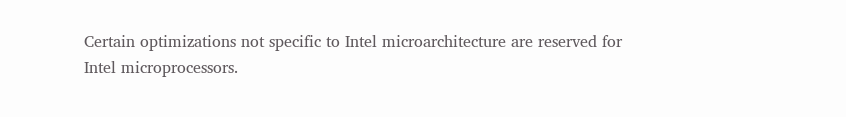Certain optimizations not specific to Intel microarchitecture are reserved for Intel microprocessors.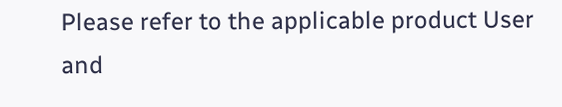Please refer to the applicable product User and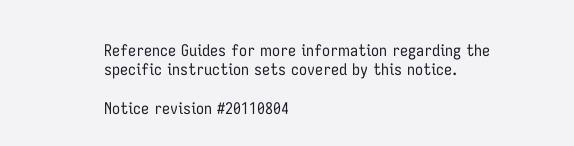Reference Guides for more information regarding the specific instruction sets covered by this notice.

Notice revision #20110804